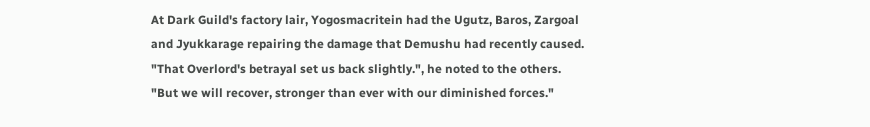At Dark Guild's factory lair, Yogosmacritein had the Ugutz, Baros, Zargoal and Jyukkarage repairing the damage that Demushu had recently caused. "That Overlord's betrayal set us back slightly.", he noted to the others. "But we will recover, stronger than ever with our diminished forces."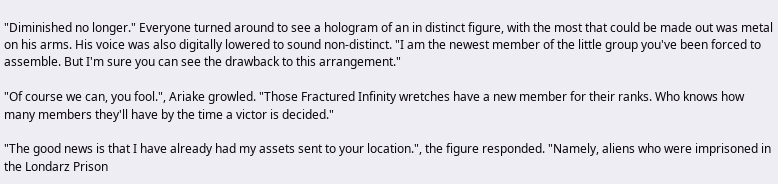"Diminished no longer." Everyone turned around to see a hologram of an in distinct figure, with the most that could be made out was metal on his arms. His voice was also digitally lowered to sound non-distinct. "I am the newest member of the little group you've been forced to assemble. But I'm sure you can see the drawback to this arrangement."

"Of course we can, you fool.", Ariake growled. "Those Fractured Infinity wretches have a new member for their ranks. Who knows how many members they'll have by the time a victor is decided."

"The good news is that I have already had my assets sent to your location.", the figure responded. "Namely, aliens who were imprisoned in the Londarz Prison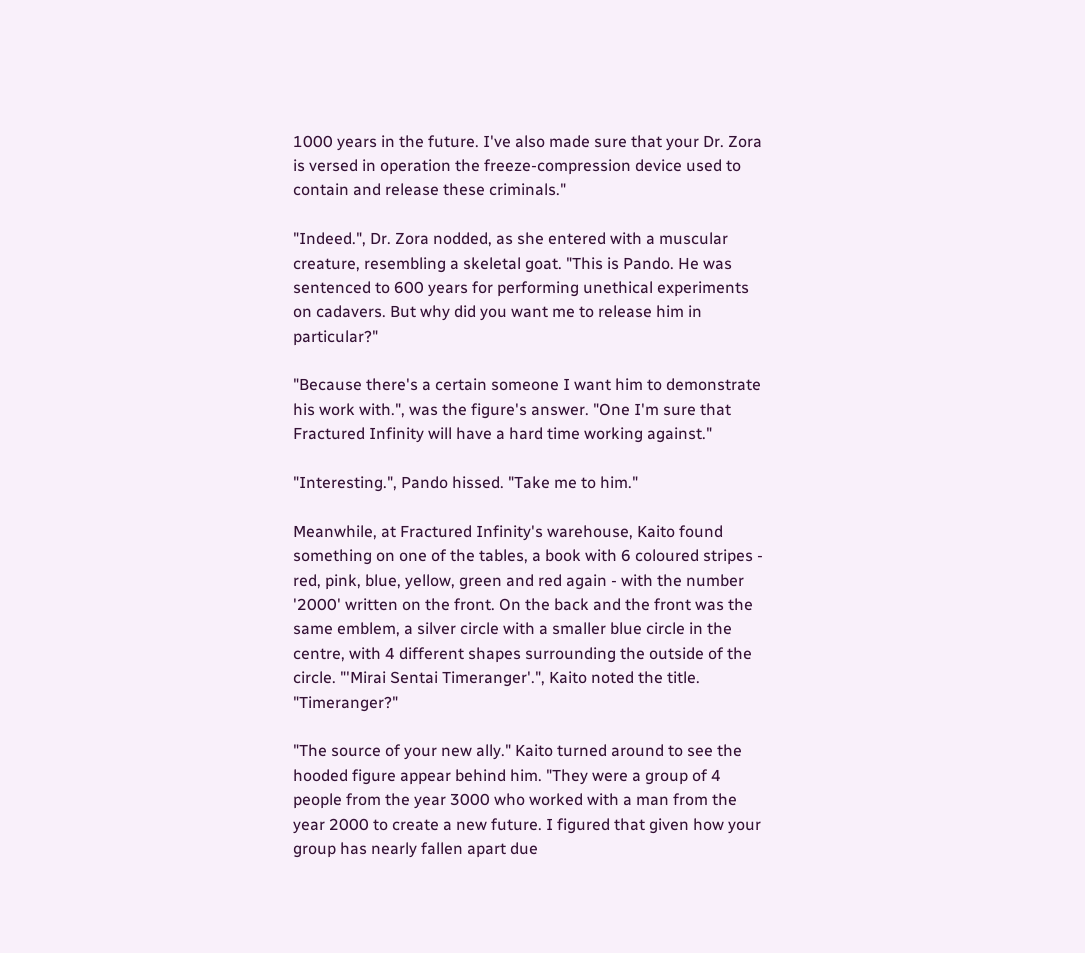1000 years in the future. I've also made sure that your Dr. Zora is versed in operation the freeze-compression device used to contain and release these criminals."

"Indeed.", Dr. Zora nodded, as she entered with a muscular creature, resembling a skeletal goat. "This is Pando. He was sentenced to 600 years for performing unethical experiments on cadavers. But why did you want me to release him in particular?"

"Because there's a certain someone I want him to demonstrate his work with.", was the figure's answer. "One I'm sure that Fractured Infinity will have a hard time working against."

"Interesting.", Pando hissed. "Take me to him."

Meanwhile, at Fractured Infinity's warehouse, Kaito found something on one of the tables, a book with 6 coloured stripes - red, pink, blue, yellow, green and red again - with the number '2000' written on the front. On the back and the front was the same emblem, a silver circle with a smaller blue circle in the centre, with 4 different shapes surrounding the outside of the circle. "'Mirai Sentai Timeranger'.", Kaito noted the title. "Timeranger?"

"The source of your new ally." Kaito turned around to see the hooded figure appear behind him. "They were a group of 4 people from the year 3000 who worked with a man from the year 2000 to create a new future. I figured that given how your group has nearly fallen apart due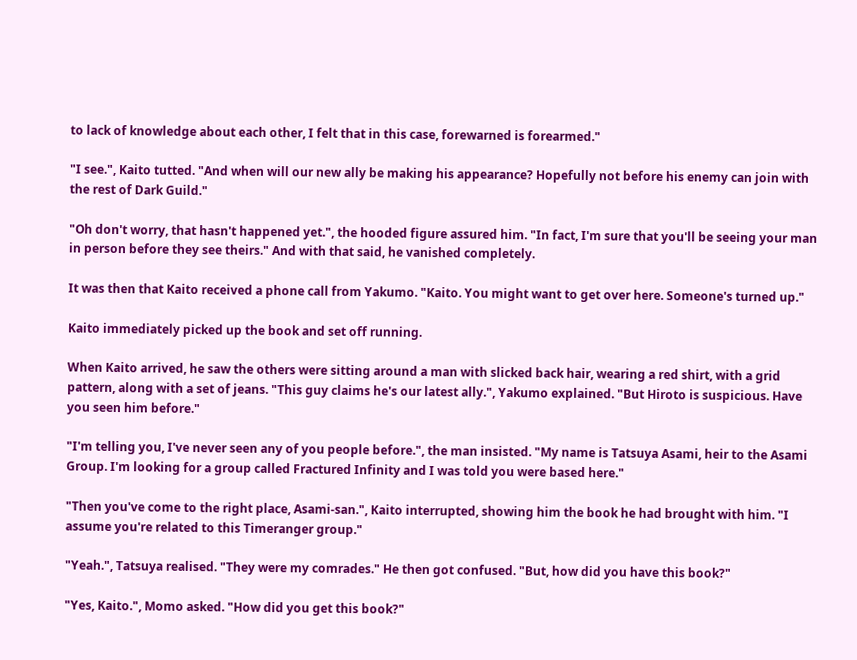to lack of knowledge about each other, I felt that in this case, forewarned is forearmed."

"I see.", Kaito tutted. "And when will our new ally be making his appearance? Hopefully not before his enemy can join with the rest of Dark Guild."

"Oh don't worry, that hasn't happened yet.", the hooded figure assured him. "In fact, I'm sure that you'll be seeing your man in person before they see theirs." And with that said, he vanished completely.

It was then that Kaito received a phone call from Yakumo. "Kaito. You might want to get over here. Someone's turned up."

Kaito immediately picked up the book and set off running.

When Kaito arrived, he saw the others were sitting around a man with slicked back hair, wearing a red shirt, with a grid pattern, along with a set of jeans. "This guy claims he's our latest ally.", Yakumo explained. "But Hiroto is suspicious. Have you seen him before."

"I'm telling you, I've never seen any of you people before.", the man insisted. "My name is Tatsuya Asami, heir to the Asami Group. I'm looking for a group called Fractured Infinity and I was told you were based here."

"Then you've come to the right place, Asami-san.", Kaito interrupted, showing him the book he had brought with him. "I assume you're related to this Timeranger group."

"Yeah.", Tatsuya realised. "They were my comrades." He then got confused. "But, how did you have this book?"

"Yes, Kaito.", Momo asked. "How did you get this book?"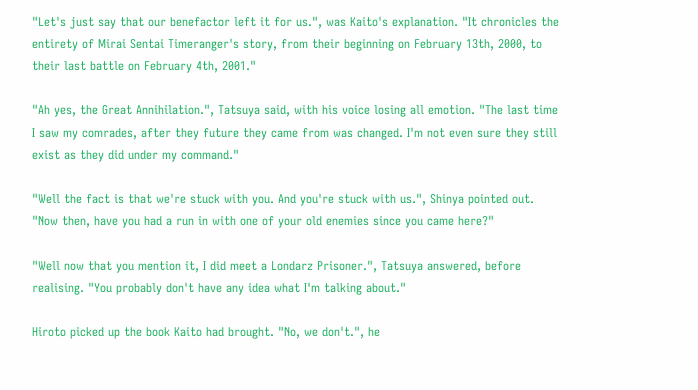"Let's just say that our benefactor left it for us.", was Kaito's explanation. "It chronicles the entirety of Mirai Sentai Timeranger's story, from their beginning on February 13th, 2000, to their last battle on February 4th, 2001."

"Ah yes, the Great Annihilation.", Tatsuya said, with his voice losing all emotion. "The last time I saw my comrades, after they future they came from was changed. I'm not even sure they still exist as they did under my command."

"Well the fact is that we're stuck with you. And you're stuck with us.", Shinya pointed out. "Now then, have you had a run in with one of your old enemies since you came here?"

"Well now that you mention it, I did meet a Londarz Prisoner.", Tatsuya answered, before realising. "You probably don't have any idea what I'm talking about."

Hiroto picked up the book Kaito had brought. "No, we don't.", he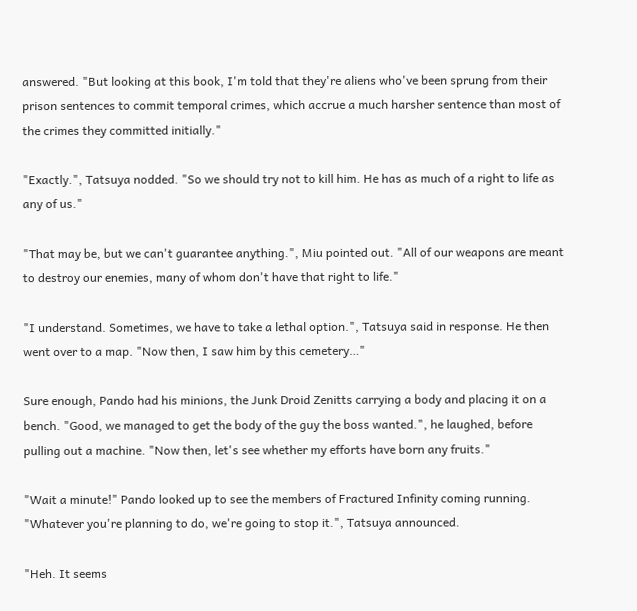answered. "But looking at this book, I'm told that they're aliens who've been sprung from their prison sentences to commit temporal crimes, which accrue a much harsher sentence than most of the crimes they committed initially."

"Exactly.", Tatsuya nodded. "So we should try not to kill him. He has as much of a right to life as any of us."

"That may be, but we can't guarantee anything.", Miu pointed out. "All of our weapons are meant to destroy our enemies, many of whom don't have that right to life."

"I understand. Sometimes, we have to take a lethal option.", Tatsuya said in response. He then went over to a map. "Now then, I saw him by this cemetery…"

Sure enough, Pando had his minions, the Junk Droid Zenitts carrying a body and placing it on a bench. "Good, we managed to get the body of the guy the boss wanted.", he laughed, before pulling out a machine. "Now then, let's see whether my efforts have born any fruits."

"Wait a minute!" Pando looked up to see the members of Fractured Infinity coming running. "Whatever you're planning to do, we're going to stop it.", Tatsuya announced.

"Heh. It seems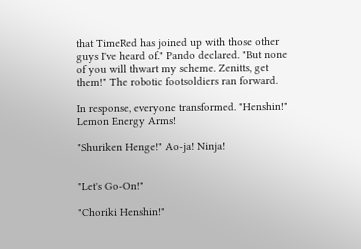that TimeRed has joined up with those other guys I've heard of." Pando declared. "But none of you will thwart my scheme. Zenitts, get them!" The robotic footsoldiers ran forward.

In response, everyone transformed. "Henshin!" Lemon Energy Arms!

"Shuriken Henge!" Ao-ja! Ninja!


"Let's Go-On!"

"Choriki Henshin!"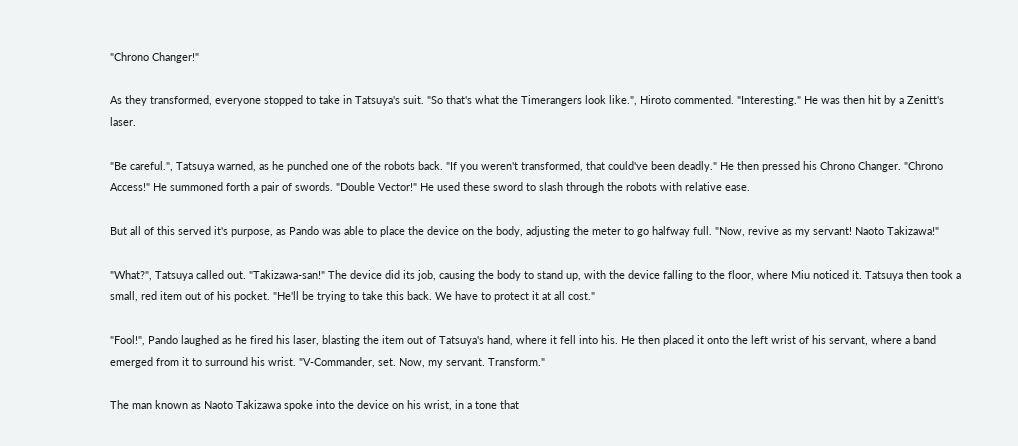"Chrono Changer!"

As they transformed, everyone stopped to take in Tatsuya's suit. "So that's what the Timerangers look like.", Hiroto commented. "Interesting." He was then hit by a Zenitt's laser.

"Be careful.", Tatsuya warned, as he punched one of the robots back. "If you weren't transformed, that could've been deadly." He then pressed his Chrono Changer. "Chrono Access!" He summoned forth a pair of swords. "Double Vector!" He used these sword to slash through the robots with relative ease.

But all of this served it's purpose, as Pando was able to place the device on the body, adjusting the meter to go halfway full. "Now, revive as my servant! Naoto Takizawa!"

"What?", Tatsuya called out. "Takizawa-san!" The device did its job, causing the body to stand up, with the device falling to the floor, where Miu noticed it. Tatsuya then took a small, red item out of his pocket. "He'll be trying to take this back. We have to protect it at all cost."

"Fool!", Pando laughed as he fired his laser, blasting the item out of Tatsuya's hand, where it fell into his. He then placed it onto the left wrist of his servant, where a band emerged from it to surround his wrist. "V-Commander, set. Now, my servant. Transform."

The man known as Naoto Takizawa spoke into the device on his wrist, in a tone that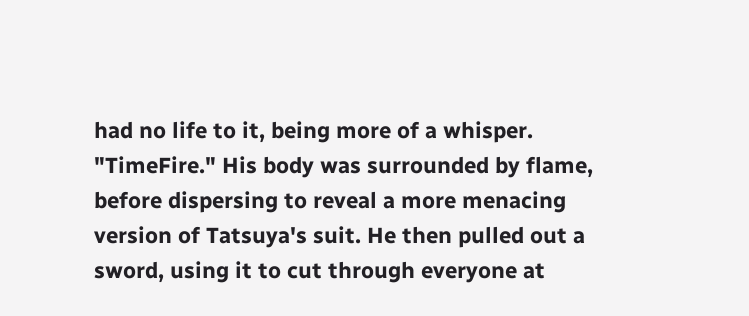had no life to it, being more of a whisper. "TimeFire." His body was surrounded by flame, before dispersing to reveal a more menacing version of Tatsuya's suit. He then pulled out a sword, using it to cut through everyone at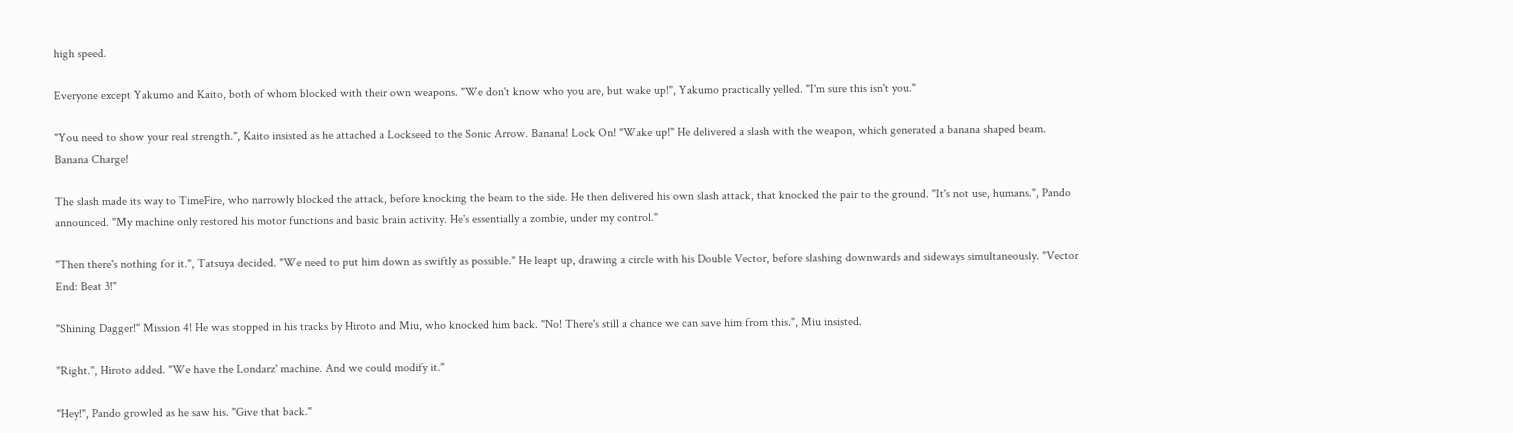high speed.

Everyone except Yakumo and Kaito, both of whom blocked with their own weapons. "We don't know who you are, but wake up!", Yakumo practically yelled. "I'm sure this isn't you."

"You need to show your real strength.", Kaito insisted as he attached a Lockseed to the Sonic Arrow. Banana! Lock On! "Wake up!" He delivered a slash with the weapon, which generated a banana shaped beam. Banana Charge!

The slash made its way to TimeFire, who narrowly blocked the attack, before knocking the beam to the side. He then delivered his own slash attack, that knocked the pair to the ground. "It's not use, humans.", Pando announced. "My machine only restored his motor functions and basic brain activity. He's essentially a zombie, under my control."

"Then there's nothing for it.", Tatsuya decided. "We need to put him down as swiftly as possible." He leapt up, drawing a circle with his Double Vector, before slashing downwards and sideways simultaneously. "Vector End: Beat 3!"

"Shining Dagger!" Mission 4! He was stopped in his tracks by Hiroto and Miu, who knocked him back. "No! There's still a chance we can save him from this.", Miu insisted.

"Right.", Hiroto added. "We have the Londarz' machine. And we could modify it."

"Hey!", Pando growled as he saw his. "Give that back."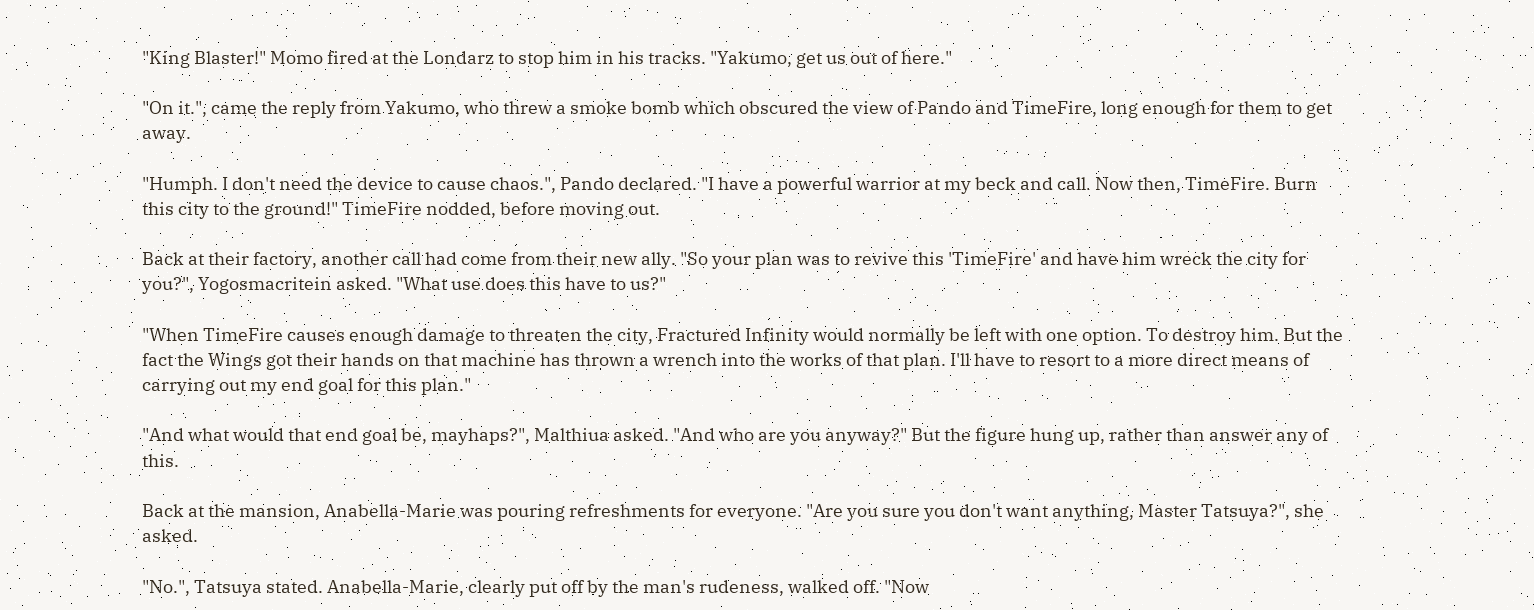"King Blaster!" Momo fired at the Londarz to stop him in his tracks. "Yakumo, get us out of here."

"On it.", came the reply from Yakumo, who threw a smoke bomb which obscured the view of Pando and TimeFire, long enough for them to get away.

"Humph. I don't need the device to cause chaos.", Pando declared. "I have a powerful warrior at my beck and call. Now then, TimeFire. Burn this city to the ground!" TimeFire nodded, before moving out.

Back at their factory, another call had come from their new ally. "So your plan was to revive this 'TimeFire' and have him wreck the city for you?", Yogosmacritein asked. "What use does this have to us?"

"When TimeFire causes enough damage to threaten the city, Fractured Infinity would normally be left with one option. To destroy him. But the fact the Wings got their hands on that machine has thrown a wrench into the works of that plan. I'll have to resort to a more direct means of carrying out my end goal for this plan."

"And what would that end goal be, mayhaps?", Malthiua asked. "And who are you anyway?" But the figure hung up, rather than answer any of this.

Back at the mansion, Anabella-Marie was pouring refreshments for everyone. "Are you sure you don't want anything, Master Tatsuya?", she asked.

"No.", Tatsuya stated. Anabella-Marie, clearly put off by the man's rudeness, walked off. "Now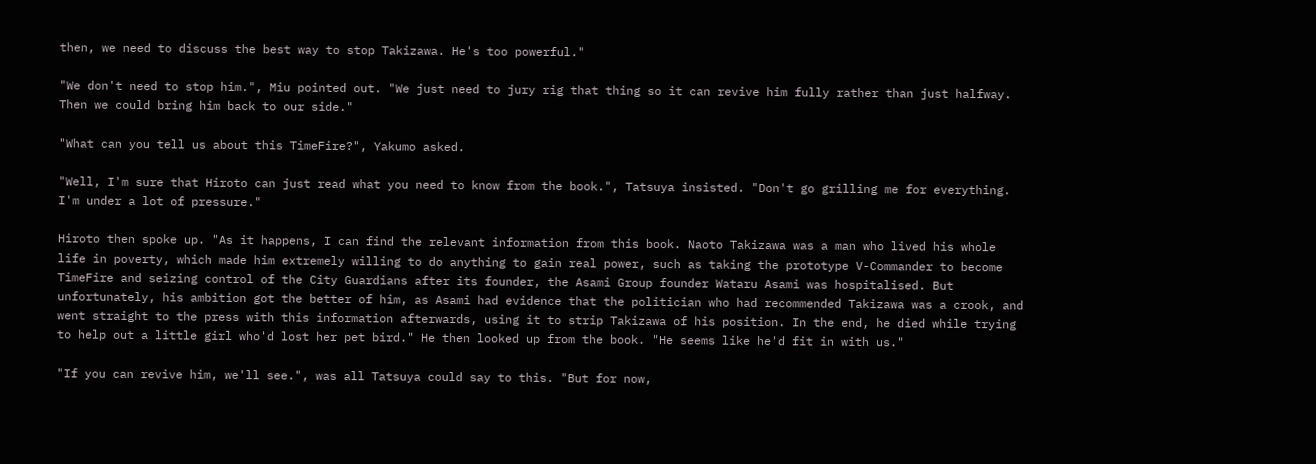then, we need to discuss the best way to stop Takizawa. He's too powerful."

"We don't need to stop him.", Miu pointed out. "We just need to jury rig that thing so it can revive him fully rather than just halfway. Then we could bring him back to our side."

"What can you tell us about this TimeFire?", Yakumo asked.

"Well, I'm sure that Hiroto can just read what you need to know from the book.", Tatsuya insisted. "Don't go grilling me for everything. I'm under a lot of pressure."

Hiroto then spoke up. "As it happens, I can find the relevant information from this book. Naoto Takizawa was a man who lived his whole life in poverty, which made him extremely willing to do anything to gain real power, such as taking the prototype V-Commander to become TimeFire and seizing control of the City Guardians after its founder, the Asami Group founder Wataru Asami was hospitalised. But unfortunately, his ambition got the better of him, as Asami had evidence that the politician who had recommended Takizawa was a crook, and went straight to the press with this information afterwards, using it to strip Takizawa of his position. In the end, he died while trying to help out a little girl who'd lost her pet bird." He then looked up from the book. "He seems like he'd fit in with us."

"If you can revive him, we'll see.", was all Tatsuya could say to this. "But for now,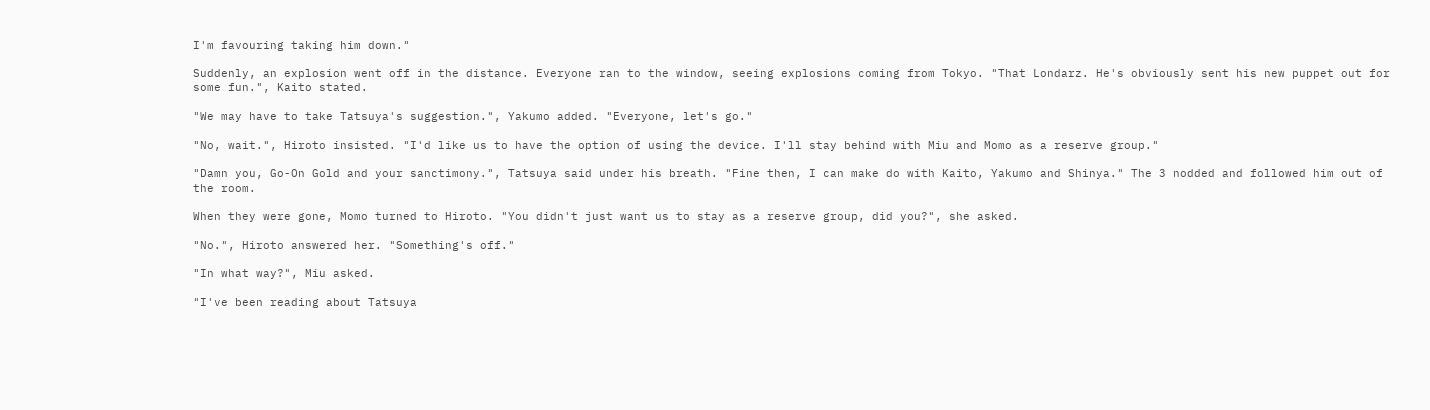I'm favouring taking him down."

Suddenly, an explosion went off in the distance. Everyone ran to the window, seeing explosions coming from Tokyo. "That Londarz. He's obviously sent his new puppet out for some fun.", Kaito stated.

"We may have to take Tatsuya's suggestion.", Yakumo added. "Everyone, let's go."

"No, wait.", Hiroto insisted. "I'd like us to have the option of using the device. I'll stay behind with Miu and Momo as a reserve group."

"Damn you, Go-On Gold and your sanctimony.", Tatsuya said under his breath. "Fine then, I can make do with Kaito, Yakumo and Shinya." The 3 nodded and followed him out of the room.

When they were gone, Momo turned to Hiroto. "You didn't just want us to stay as a reserve group, did you?", she asked.

"No.", Hiroto answered her. "Something's off."

"In what way?", Miu asked.

"I've been reading about Tatsuya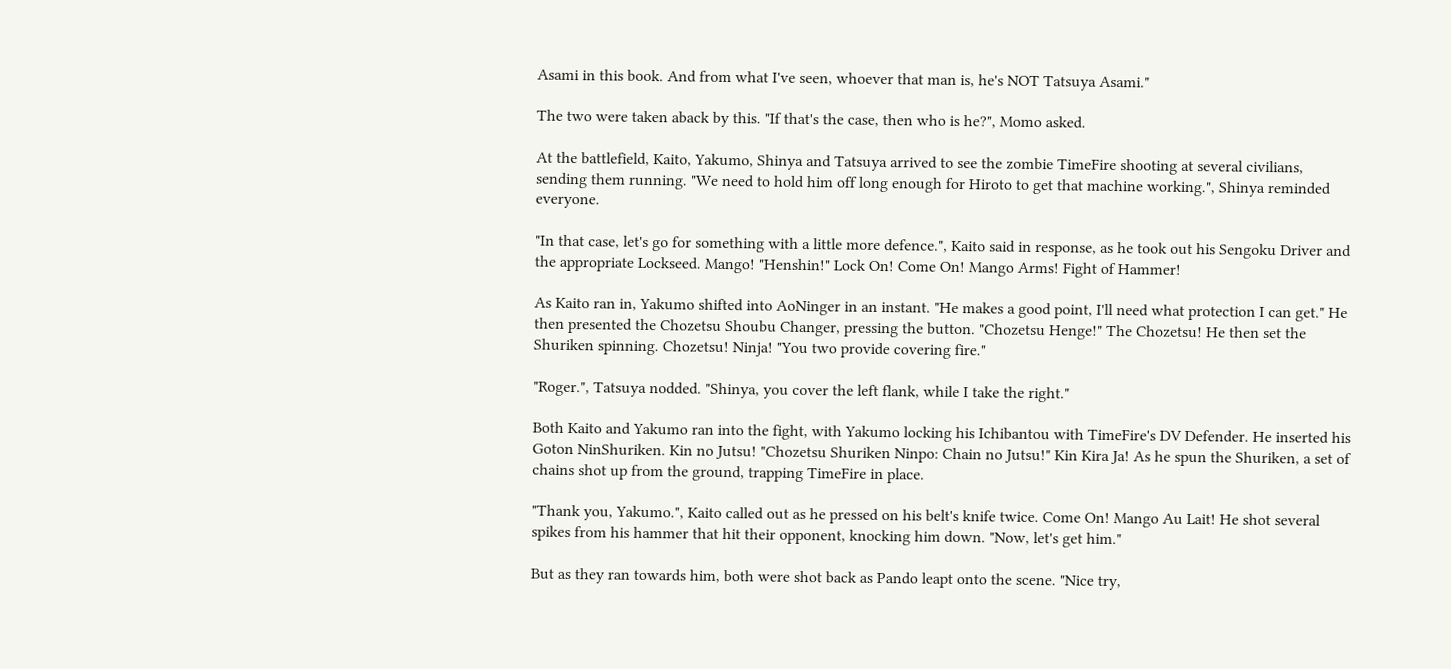Asami in this book. And from what I've seen, whoever that man is, he's NOT Tatsuya Asami."

The two were taken aback by this. "If that's the case, then who is he?", Momo asked.

At the battlefield, Kaito, Yakumo, Shinya and Tatsuya arrived to see the zombie TimeFire shooting at several civilians, sending them running. "We need to hold him off long enough for Hiroto to get that machine working.", Shinya reminded everyone.

"In that case, let's go for something with a little more defence.", Kaito said in response, as he took out his Sengoku Driver and the appropriate Lockseed. Mango! "Henshin!" Lock On! Come On! Mango Arms! Fight of Hammer!

As Kaito ran in, Yakumo shifted into AoNinger in an instant. "He makes a good point, I'll need what protection I can get." He then presented the Chozetsu Shoubu Changer, pressing the button. "Chozetsu Henge!" The Chozetsu! He then set the Shuriken spinning. Chozetsu! Ninja! "You two provide covering fire."

"Roger.", Tatsuya nodded. "Shinya, you cover the left flank, while I take the right."

Both Kaito and Yakumo ran into the fight, with Yakumo locking his Ichibantou with TimeFire's DV Defender. He inserted his Goton NinShuriken. Kin no Jutsu! "Chozetsu Shuriken Ninpo: Chain no Jutsu!" Kin Kira Ja! As he spun the Shuriken, a set of chains shot up from the ground, trapping TimeFire in place.

"Thank you, Yakumo.", Kaito called out as he pressed on his belt's knife twice. Come On! Mango Au Lait! He shot several spikes from his hammer that hit their opponent, knocking him down. "Now, let's get him."

But as they ran towards him, both were shot back as Pando leapt onto the scene. "Nice try,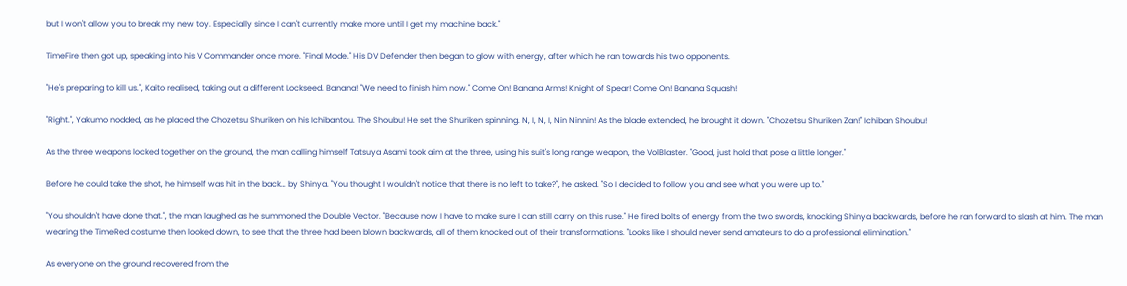but I won't allow you to break my new toy. Especially since I can't currently make more until I get my machine back."

TimeFire then got up, speaking into his V Commander once more. "Final Mode." His DV Defender then began to glow with energy, after which he ran towards his two opponents.

"He's preparing to kill us.", Kaito realised, taking out a different Lockseed. Banana! "We need to finish him now." Come On! Banana Arms! Knight of Spear! Come On! Banana Squash!

"Right.", Yakumo nodded, as he placed the Chozetsu Shuriken on his Ichibantou. The Shoubu! He set the Shuriken spinning. N, I, N, I, Nin Ninnin! As the blade extended, he brought it down. "Chozetsu Shuriken Zan!" Ichiban Shoubu!

As the three weapons locked together on the ground, the man calling himself Tatsuya Asami took aim at the three, using his suit's long range weapon, the VolBlaster. "Good, just hold that pose a little longer."

Before he could take the shot, he himself was hit in the back… by Shinya. "You thought I wouldn't notice that there is no left to take?", he asked. "So I decided to follow you and see what you were up to."

"You shouldn't have done that.", the man laughed as he summoned the Double Vector. "Because now I have to make sure I can still carry on this ruse." He fired bolts of energy from the two swords, knocking Shinya backwards, before he ran forward to slash at him. The man wearing the TimeRed costume then looked down, to see that the three had been blown backwards, all of them knocked out of their transformations. "Looks like I should never send amateurs to do a professional elimination."

As everyone on the ground recovered from the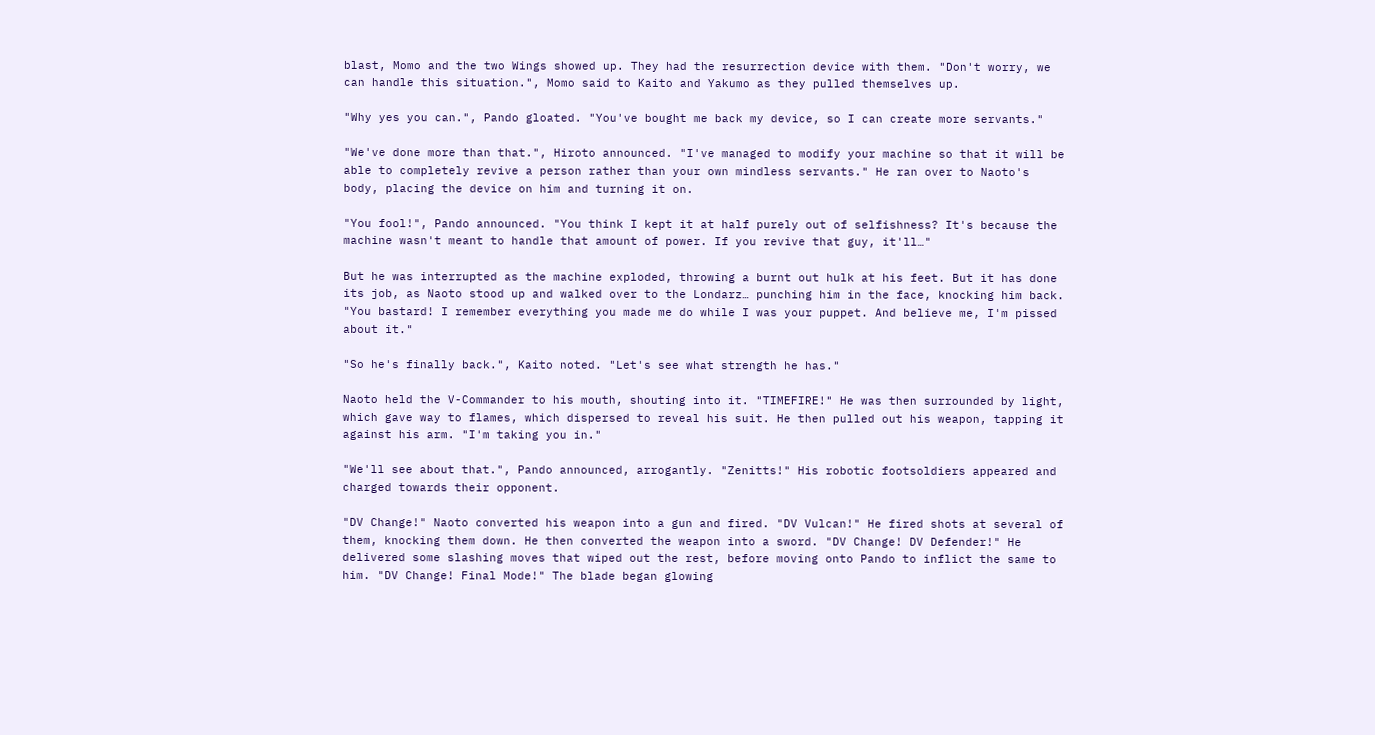blast, Momo and the two Wings showed up. They had the resurrection device with them. "Don't worry, we can handle this situation.", Momo said to Kaito and Yakumo as they pulled themselves up.

"Why yes you can.", Pando gloated. "You've bought me back my device, so I can create more servants."

"We've done more than that.", Hiroto announced. "I've managed to modify your machine so that it will be able to completely revive a person rather than your own mindless servants." He ran over to Naoto's body, placing the device on him and turning it on.

"You fool!", Pando announced. "You think I kept it at half purely out of selfishness? It's because the machine wasn't meant to handle that amount of power. If you revive that guy, it'll…"

But he was interrupted as the machine exploded, throwing a burnt out hulk at his feet. But it has done its job, as Naoto stood up and walked over to the Londarz… punching him in the face, knocking him back. "You bastard! I remember everything you made me do while I was your puppet. And believe me, I'm pissed about it."

"So he's finally back.", Kaito noted. "Let's see what strength he has."

Naoto held the V-Commander to his mouth, shouting into it. "TIMEFIRE!" He was then surrounded by light, which gave way to flames, which dispersed to reveal his suit. He then pulled out his weapon, tapping it against his arm. "I'm taking you in."

"We'll see about that.", Pando announced, arrogantly. "Zenitts!" His robotic footsoldiers appeared and charged towards their opponent.

"DV Change!" Naoto converted his weapon into a gun and fired. "DV Vulcan!" He fired shots at several of them, knocking them down. He then converted the weapon into a sword. "DV Change! DV Defender!" He delivered some slashing moves that wiped out the rest, before moving onto Pando to inflict the same to him. "DV Change! Final Mode!" The blade began glowing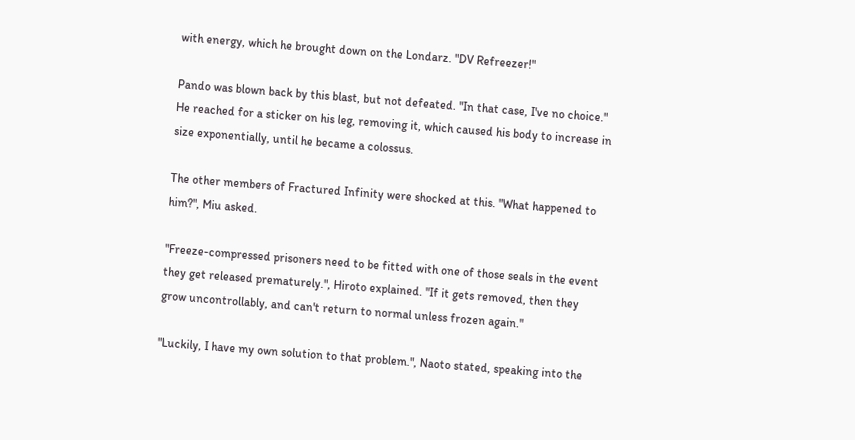with energy, which he brought down on the Londarz. "DV Refreezer!"

Pando was blown back by this blast, but not defeated. "In that case, I've no choice." He reached for a sticker on his leg, removing it, which caused his body to increase in size exponentially, until he became a colossus.

The other members of Fractured Infinity were shocked at this. "What happened to him?", Miu asked.

"Freeze-compressed prisoners need to be fitted with one of those seals in the event they get released prematurely.", Hiroto explained. "If it gets removed, then they grow uncontrollably, and can't return to normal unless frozen again."

"Luckily, I have my own solution to that problem.", Naoto stated, speaking into the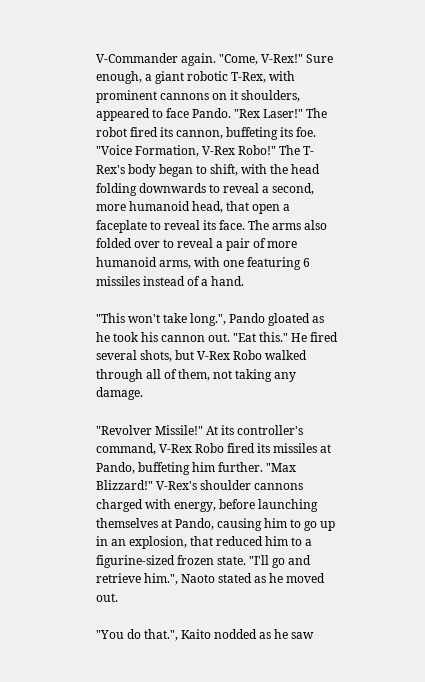V-Commander again. "Come, V-Rex!" Sure enough, a giant robotic T-Rex, with prominent cannons on it shoulders, appeared to face Pando. "Rex Laser!" The robot fired its cannon, buffeting its foe. "Voice Formation, V-Rex Robo!" The T-Rex's body began to shift, with the head folding downwards to reveal a second, more humanoid head, that open a faceplate to reveal its face. The arms also folded over to reveal a pair of more humanoid arms, with one featuring 6 missiles instead of a hand.

"This won't take long.", Pando gloated as he took his cannon out. "Eat this." He fired several shots, but V-Rex Robo walked through all of them, not taking any damage.

"Revolver Missile!" At its controller's command, V-Rex Robo fired its missiles at Pando, buffeting him further. "Max Blizzard!" V-Rex's shoulder cannons charged with energy, before launching themselves at Pando, causing him to go up in an explosion, that reduced him to a figurine-sized frozen state. "I'll go and retrieve him.", Naoto stated as he moved out.

"You do that.", Kaito nodded as he saw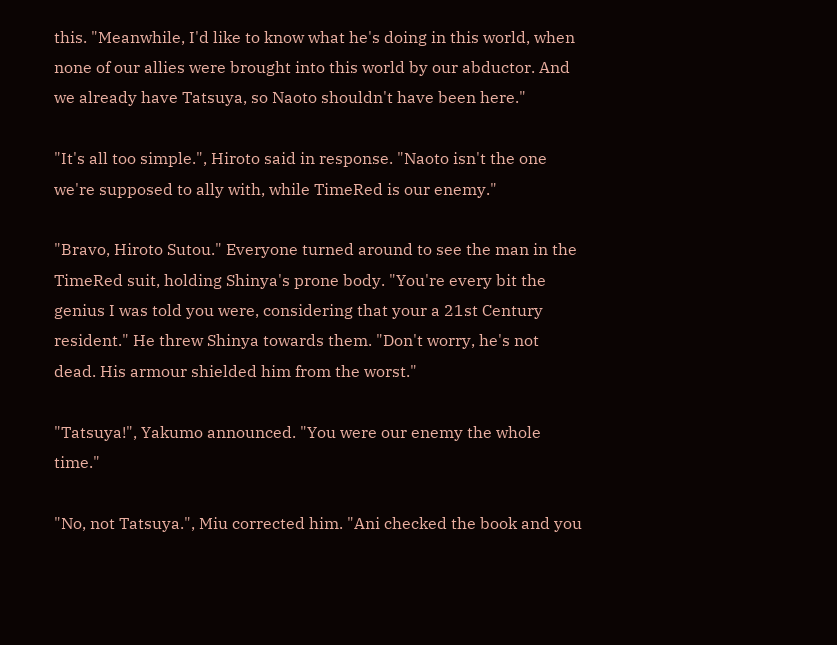this. "Meanwhile, I'd like to know what he's doing in this world, when none of our allies were brought into this world by our abductor. And we already have Tatsuya, so Naoto shouldn't have been here."

"It's all too simple.", Hiroto said in response. "Naoto isn't the one we're supposed to ally with, while TimeRed is our enemy."

"Bravo, Hiroto Sutou." Everyone turned around to see the man in the TimeRed suit, holding Shinya's prone body. "You're every bit the genius I was told you were, considering that your a 21st Century resident." He threw Shinya towards them. "Don't worry, he's not dead. His armour shielded him from the worst."

"Tatsuya!", Yakumo announced. "You were our enemy the whole time."

"No, not Tatsuya.", Miu corrected him. "Ani checked the book and you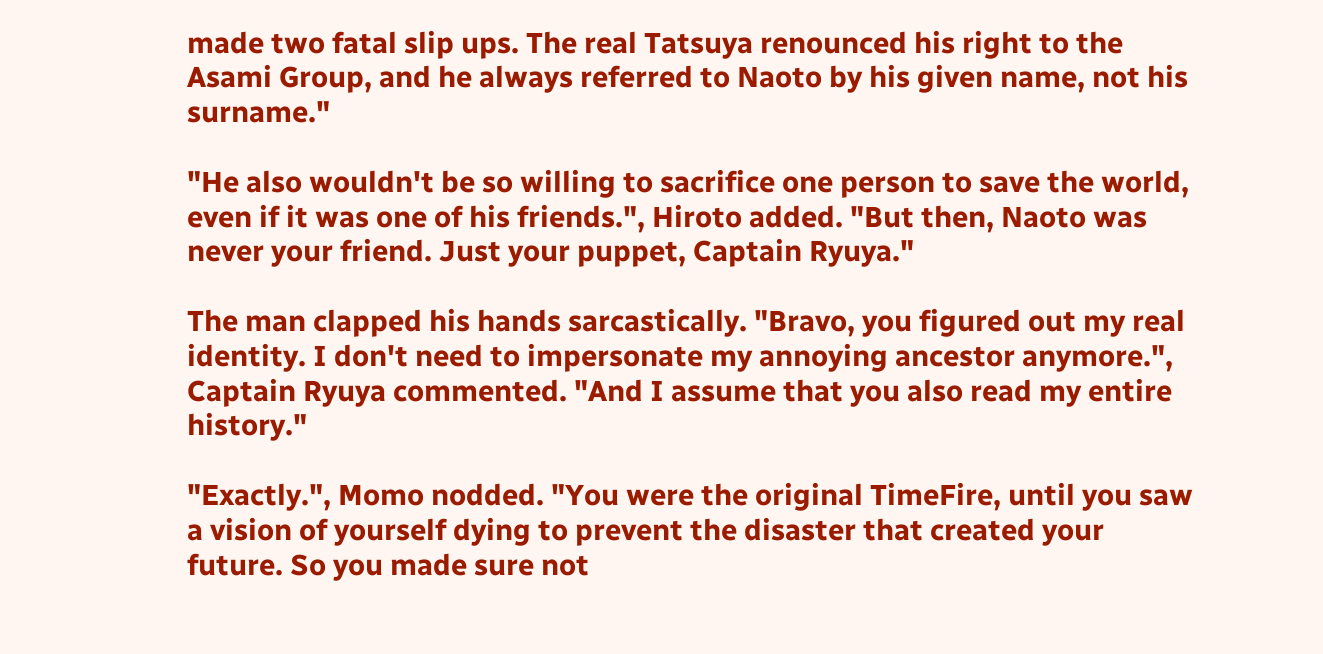made two fatal slip ups. The real Tatsuya renounced his right to the Asami Group, and he always referred to Naoto by his given name, not his surname."

"He also wouldn't be so willing to sacrifice one person to save the world, even if it was one of his friends.", Hiroto added. "But then, Naoto was never your friend. Just your puppet, Captain Ryuya."

The man clapped his hands sarcastically. "Bravo, you figured out my real identity. I don't need to impersonate my annoying ancestor anymore.", Captain Ryuya commented. "And I assume that you also read my entire history."

"Exactly.", Momo nodded. "You were the original TimeFire, until you saw a vision of yourself dying to prevent the disaster that created your future. So you made sure not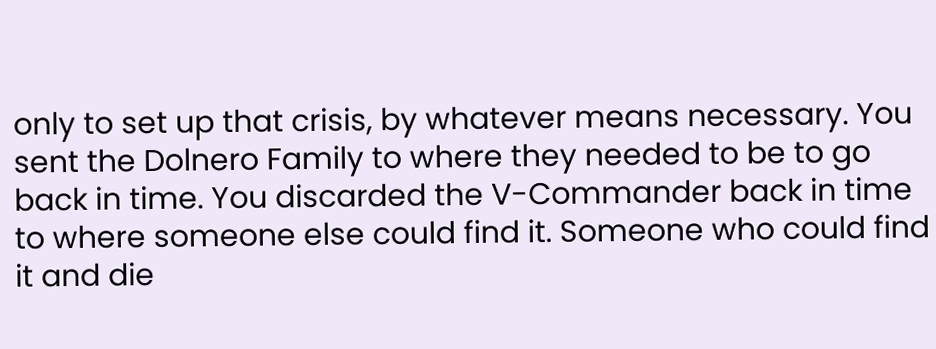only to set up that crisis, by whatever means necessary. You sent the Dolnero Family to where they needed to be to go back in time. You discarded the V-Commander back in time to where someone else could find it. Someone who could find it and die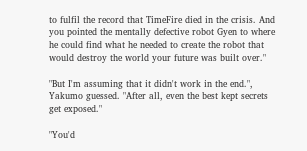to fulfil the record that TimeFire died in the crisis. And you pointed the mentally defective robot Gyen to where he could find what he needed to create the robot that would destroy the world your future was built over."

"But I'm assuming that it didn't work in the end.", Yakumo guessed. "After all, even the best kept secrets get exposed."

"You'd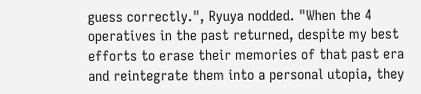guess correctly.", Ryuya nodded. "When the 4 operatives in the past returned, despite my best efforts to erase their memories of that past era and reintegrate them into a personal utopia, they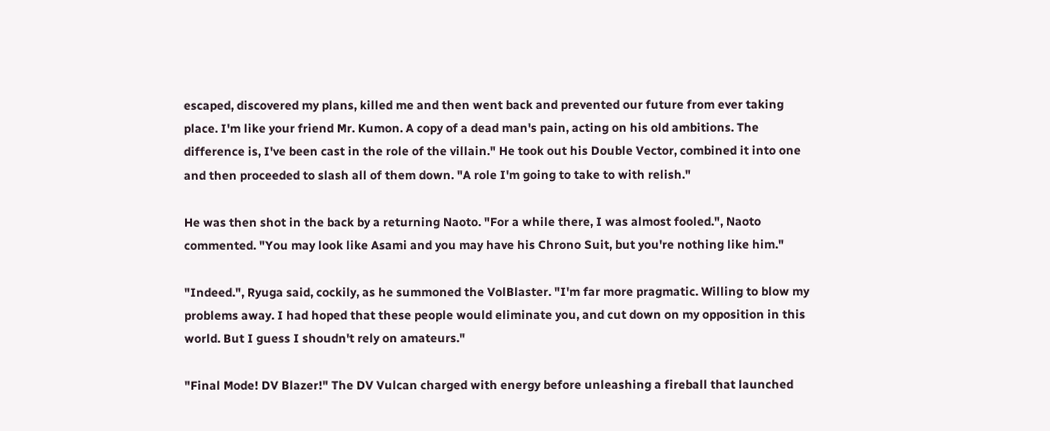escaped, discovered my plans, killed me and then went back and prevented our future from ever taking place. I'm like your friend Mr. Kumon. A copy of a dead man's pain, acting on his old ambitions. The difference is, I've been cast in the role of the villain." He took out his Double Vector, combined it into one and then proceeded to slash all of them down. "A role I'm going to take to with relish."

He was then shot in the back by a returning Naoto. "For a while there, I was almost fooled.", Naoto commented. "You may look like Asami and you may have his Chrono Suit, but you're nothing like him."

"Indeed.", Ryuga said, cockily, as he summoned the VolBlaster. "I'm far more pragmatic. Willing to blow my problems away. I had hoped that these people would eliminate you, and cut down on my opposition in this world. But I guess I shoudn't rely on amateurs."

"Final Mode! DV Blazer!" The DV Vulcan charged with energy before unleashing a fireball that launched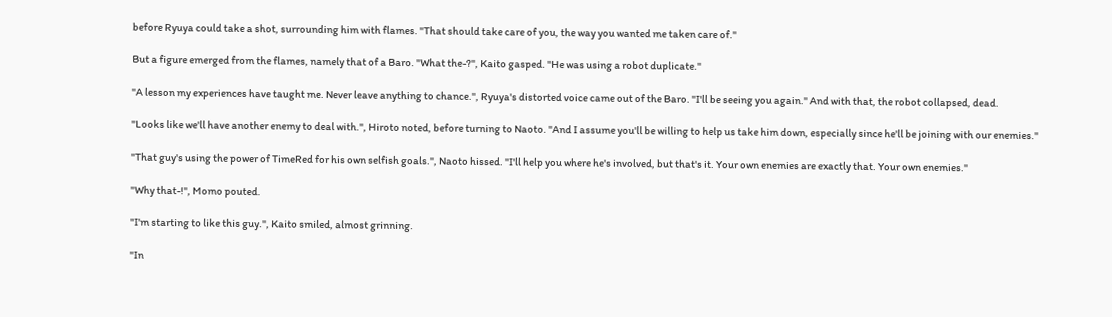before Ryuya could take a shot, surrounding him with flames. "That should take care of you, the way you wanted me taken care of."

But a figure emerged from the flames, namely that of a Baro. "What the-?", Kaito gasped. "He was using a robot duplicate."

"A lesson my experiences have taught me. Never leave anything to chance.", Ryuya's distorted voice came out of the Baro. "I'll be seeing you again." And with that, the robot collapsed, dead.

"Looks like we'll have another enemy to deal with.", Hiroto noted, before turning to Naoto. "And I assume you'll be willing to help us take him down, especially since he'll be joining with our enemies."

"That guy's using the power of TimeRed for his own selfish goals.", Naoto hissed. "I'll help you where he's involved, but that's it. Your own enemies are exactly that. Your own enemies."

"Why that-!", Momo pouted.

"I'm starting to like this guy.", Kaito smiled, almost grinning.

"In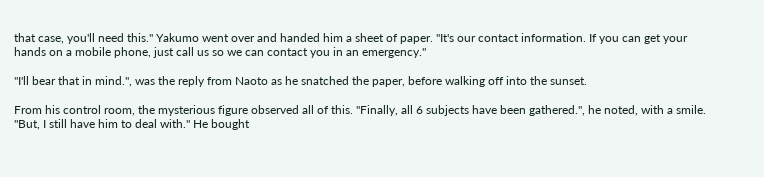that case, you'll need this." Yakumo went over and handed him a sheet of paper. "It's our contact information. If you can get your hands on a mobile phone, just call us so we can contact you in an emergency."

"I'll bear that in mind.", was the reply from Naoto as he snatched the paper, before walking off into the sunset.

From his control room, the mysterious figure observed all of this. "Finally, all 6 subjects have been gathered.", he noted, with a smile. "But, I still have him to deal with." He bought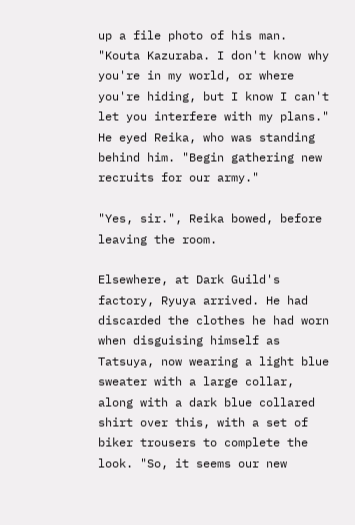up a file photo of his man. "Kouta Kazuraba. I don't know why you're in my world, or where you're hiding, but I know I can't let you interfere with my plans." He eyed Reika, who was standing behind him. "Begin gathering new recruits for our army."

"Yes, sir.", Reika bowed, before leaving the room.

Elsewhere, at Dark Guild's factory, Ryuya arrived. He had discarded the clothes he had worn when disguising himself as Tatsuya, now wearing a light blue sweater with a large collar, along with a dark blue collared shirt over this, with a set of biker trousers to complete the look. "So, it seems our new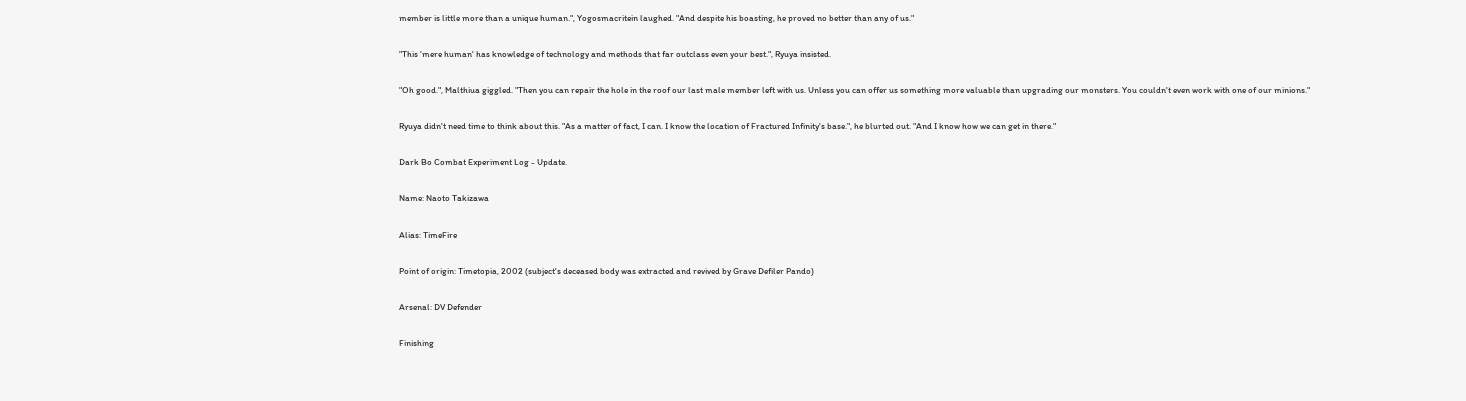member is little more than a unique human.", Yogosmacritein laughed. "And despite his boasting, he proved no better than any of us."

"This 'mere human' has knowledge of technology and methods that far outclass even your best.", Ryuya insisted.

"Oh good.", Malthiua giggled. "Then you can repair the hole in the roof our last male member left with us. Unless you can offer us something more valuable than upgrading our monsters. You couldn't even work with one of our minions."

Ryuya didn't need time to think about this. "As a matter of fact, I can. I know the location of Fractured Infinity's base.", he blurted out. "And I know how we can get in there."

Dark Bo Combat Experiment Log - Update.

Name: Naoto Takizawa

Alias: TimeFire

Point of origin: Timetopia, 2002 (subject's deceased body was extracted and revived by Grave Defiler Pando)

Arsenal: DV Defender

Finishing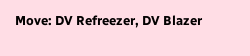Move: DV Refreezer, DV Blazer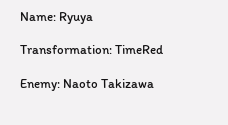Name: Ryuya

Transformation: TimeRed

Enemy: Naoto Takizawa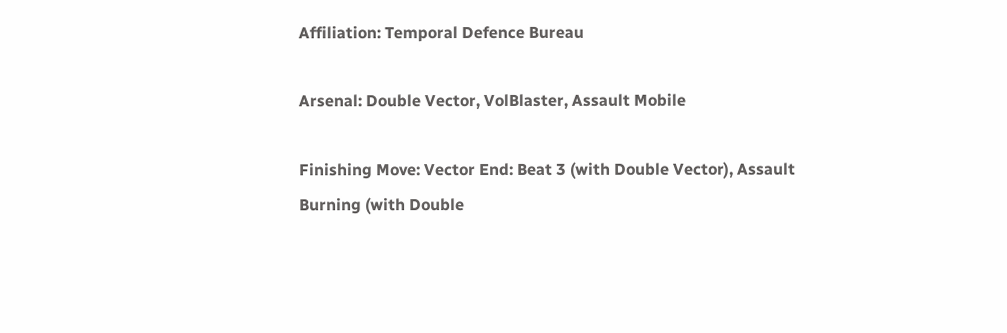Affiliation: Temporal Defence Bureau

Arsenal: Double Vector, VolBlaster, Assault Mobile

Finishing Move: Vector End: Beat 3 (with Double Vector), Assault Burning (with Double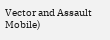Vector and Assault Mobile)